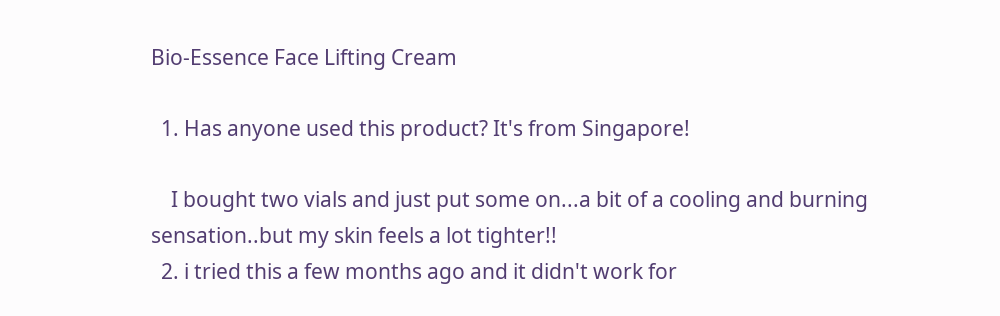Bio-Essence Face Lifting Cream

  1. Has anyone used this product? It's from Singapore!

    I bought two vials and just put some on...a bit of a cooling and burning sensation..but my skin feels a lot tighter!!
  2. i tried this a few months ago and it didn't work for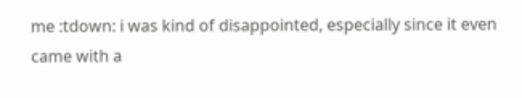me :tdown: i was kind of disappointed, especially since it even came with a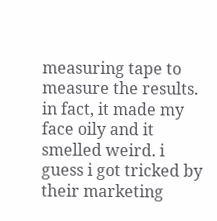measuring tape to measure the results. in fact, it made my face oily and it smelled weird. i guess i got tricked by their marketing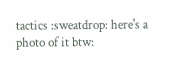tactics :sweatdrop: here's a photo of it btw: